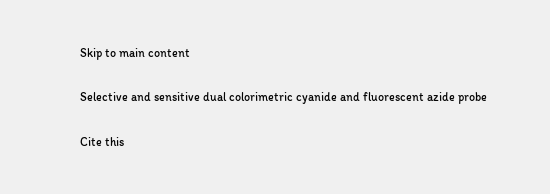Skip to main content

Selective and sensitive dual colorimetric cyanide and fluorescent azide probe

Cite this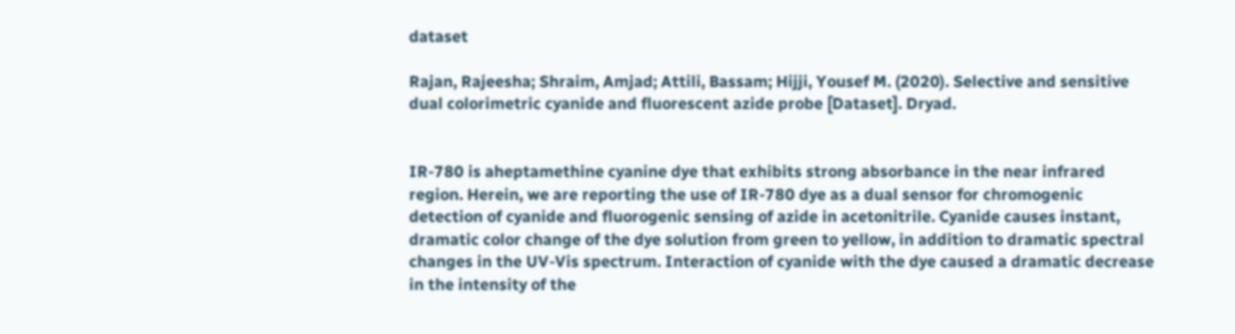dataset

Rajan, Rajeesha; Shraim, Amjad; Attili, Bassam; Hijji, Yousef M. (2020). Selective and sensitive dual colorimetric cyanide and fluorescent azide probe [Dataset]. Dryad.


IR-780 is aheptamethine cyanine dye that exhibits strong absorbance in the near infrared region. Herein, we are reporting the use of IR-780 dye as a dual sensor for chromogenic detection of cyanide and fluorogenic sensing of azide in acetonitrile. Cyanide causes instant, dramatic color change of the dye solution from green to yellow, in addition to dramatic spectral changes in the UV-Vis spectrum. Interaction of cyanide with the dye caused a dramatic decrease in the intensity of the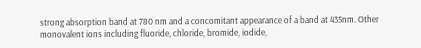strong absorption band at 780 nm and a concomitant appearance of a band at 435nm. Other monovalent ions including fluoride, chloride, bromide, iodide,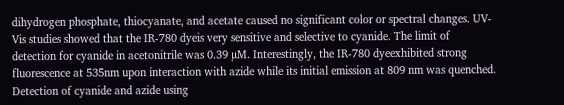dihydrogen phosphate, thiocyanate, and acetate caused no significant color or spectral changes. UV-Vis studies showed that the IR-780 dyeis very sensitive and selective to cyanide. The limit of detection for cyanide in acetonitrile was 0.39 µM. Interestingly, the IR-780 dyeexhibited strong fluorescence at 535nm upon interaction with azide while its initial emission at 809 nm was quenched. Detection of cyanide and azide using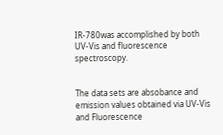IR-780was accomplished by both UV-Vis and fluorescence spectroscopy.


The data sets are absobance and emission values obtained via UV-Vis and Fluorescence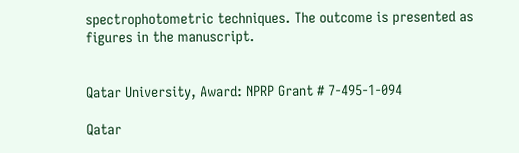spectrophotometric techniques. The outcome is presented as figures in the manuscript.


Qatar University, Award: NPRP Grant # 7-495-1-094

Qatar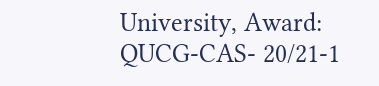University, Award: QUCG-CAS- 20/21-1